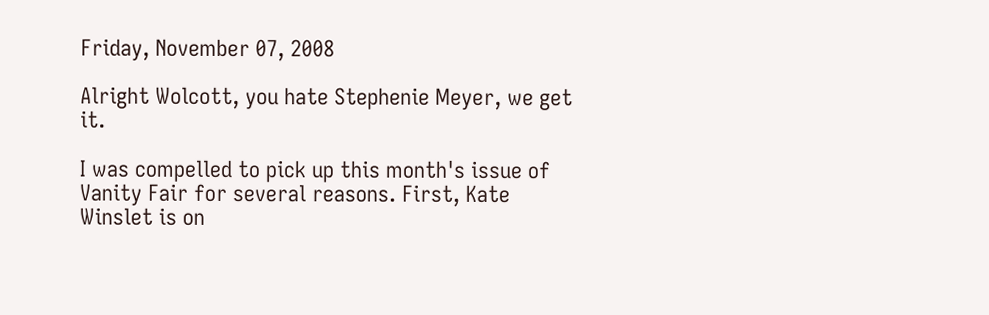Friday, November 07, 2008

Alright Wolcott, you hate Stephenie Meyer, we get it.

I was compelled to pick up this month's issue of Vanity Fair for several reasons. First, Kate Winslet is on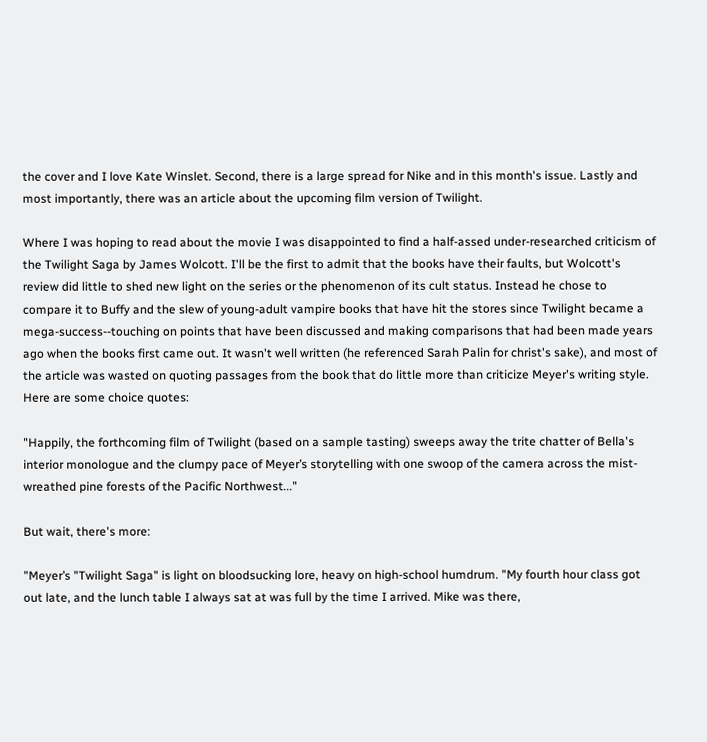the cover and I love Kate Winslet. Second, there is a large spread for Nike and in this month's issue. Lastly and most importantly, there was an article about the upcoming film version of Twilight.

Where I was hoping to read about the movie I was disappointed to find a half-assed under-researched criticism of the Twilight Saga by James Wolcott. I'll be the first to admit that the books have their faults, but Wolcott's review did little to shed new light on the series or the phenomenon of its cult status. Instead he chose to compare it to Buffy and the slew of young-adult vampire books that have hit the stores since Twilight became a mega-success--touching on points that have been discussed and making comparisons that had been made years ago when the books first came out. It wasn't well written (he referenced Sarah Palin for christ's sake), and most of the article was wasted on quoting passages from the book that do little more than criticize Meyer's writing style. Here are some choice quotes:

"Happily, the forthcoming film of Twilight (based on a sample tasting) sweeps away the trite chatter of Bella's interior monologue and the clumpy pace of Meyer’s storytelling with one swoop of the camera across the mist-wreathed pine forests of the Pacific Northwest..."

But wait, there's more:

"Meyer’s "Twilight Saga" is light on bloodsucking lore, heavy on high-school humdrum. "My fourth hour class got out late, and the lunch table I always sat at was full by the time I arrived. Mike was there,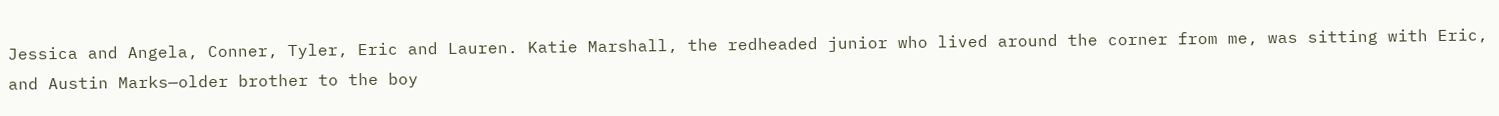Jessica and Angela, Conner, Tyler, Eric and Lauren. Katie Marshall, the redheaded junior who lived around the corner from me, was sitting with Eric, and Austin Marks—older brother to the boy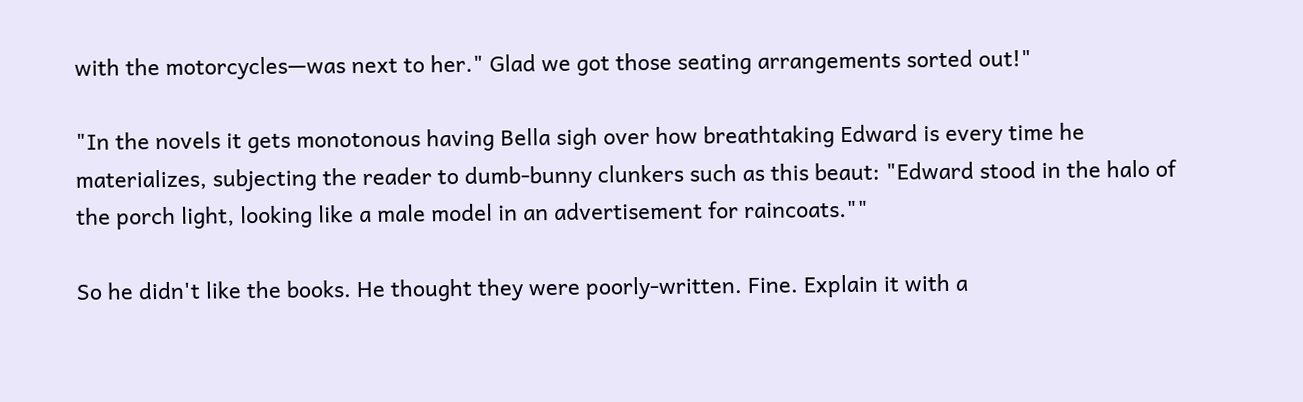with the motorcycles—was next to her." Glad we got those seating arrangements sorted out!"

"In the novels it gets monotonous having Bella sigh over how breathtaking Edward is every time he materializes, subjecting the reader to dumb-bunny clunkers such as this beaut: "Edward stood in the halo of the porch light, looking like a male model in an advertisement for raincoats.""

So he didn't like the books. He thought they were poorly-written. Fine. Explain it with a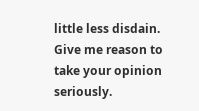little less disdain. Give me reason to take your opinion seriously.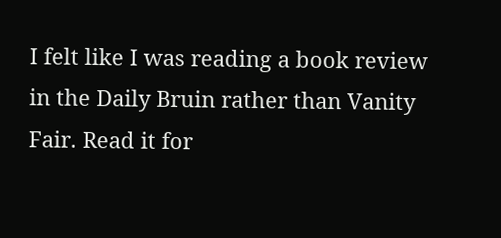I felt like I was reading a book review in the Daily Bruin rather than Vanity Fair. Read it for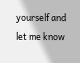yourself and let me know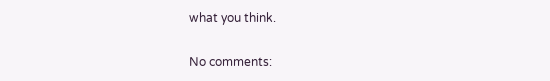what you think.

No comments: